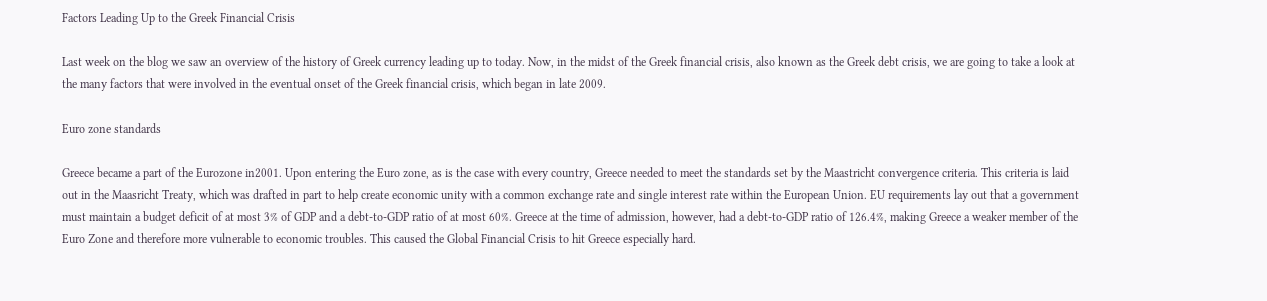Factors Leading Up to the Greek Financial Crisis

Last week on the blog we saw an overview of the history of Greek currency leading up to today. Now, in the midst of the Greek financial crisis, also known as the Greek debt crisis, we are going to take a look at the many factors that were involved in the eventual onset of the Greek financial crisis, which began in late 2009.

Euro zone standards

Greece became a part of the Eurozone in2001. Upon entering the Euro zone, as is the case with every country, Greece needed to meet the standards set by the Maastricht convergence criteria. This criteria is laid out in the Maasricht Treaty, which was drafted in part to help create economic unity with a common exchange rate and single interest rate within the European Union. EU requirements lay out that a government must maintain a budget deficit of at most 3% of GDP and a debt-to-GDP ratio of at most 60%. Greece at the time of admission, however, had a debt-to-GDP ratio of 126.4%, making Greece a weaker member of the Euro Zone and therefore more vulnerable to economic troubles. This caused the Global Financial Crisis to hit Greece especially hard.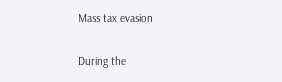Mass tax evasion

During the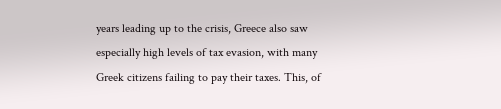years leading up to the crisis, Greece also saw especially high levels of tax evasion, with many Greek citizens failing to pay their taxes. This, of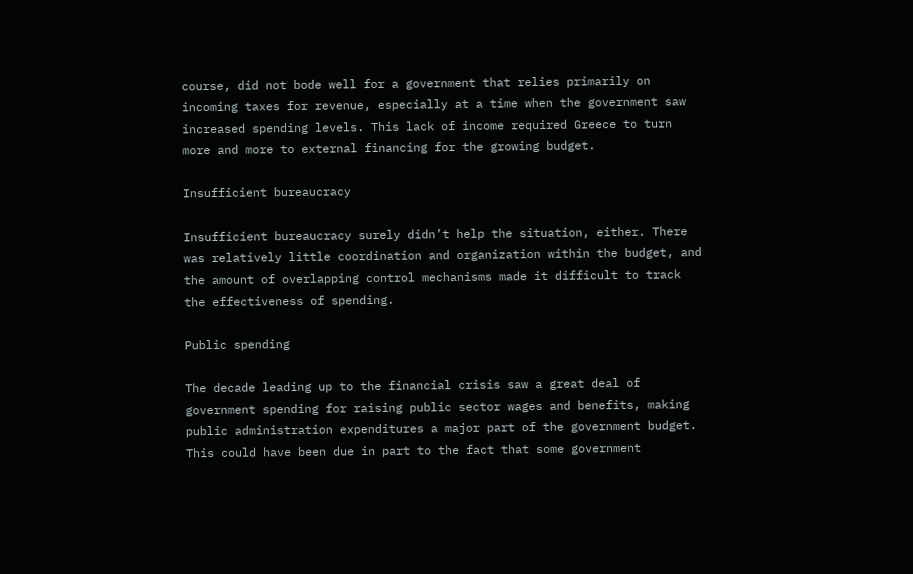course, did not bode well for a government that relies primarily on incoming taxes for revenue, especially at a time when the government saw increased spending levels. This lack of income required Greece to turn more and more to external financing for the growing budget.

Insufficient bureaucracy

Insufficient bureaucracy surely didn’t help the situation, either. There was relatively little coordination and organization within the budget, and the amount of overlapping control mechanisms made it difficult to track the effectiveness of spending.

Public spending

The decade leading up to the financial crisis saw a great deal of government spending for raising public sector wages and benefits, making public administration expenditures a major part of the government budget. This could have been due in part to the fact that some government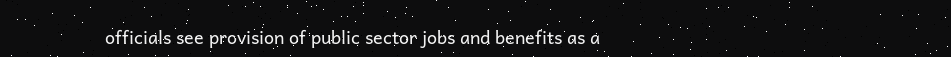officials see provision of public sector jobs and benefits as a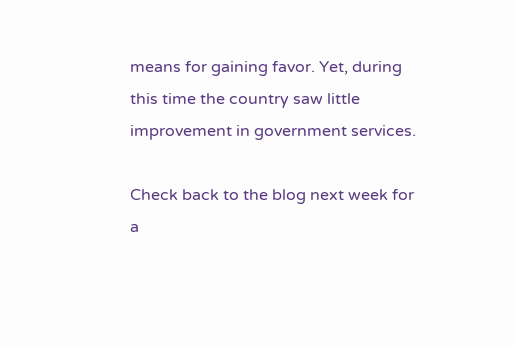means for gaining favor. Yet, during this time the country saw little improvement in government services.

Check back to the blog next week for a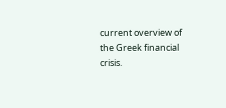current overview of the Greek financial crisis.